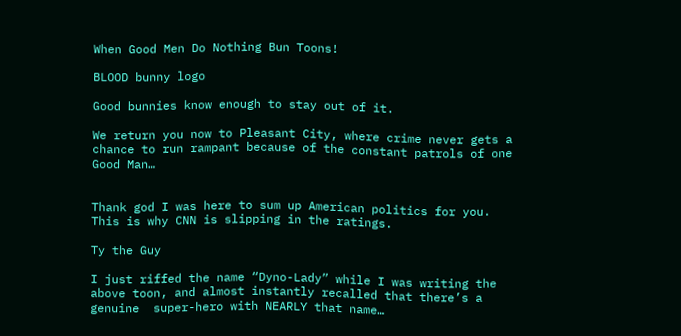When Good Men Do Nothing Bun Toons!

BLOOD bunny logo

Good bunnies know enough to stay out of it.

We return you now to Pleasant City, where crime never gets a chance to run rampant because of the constant patrols of one Good Man…


Thank god I was here to sum up American politics for you.   This is why CNN is slipping in the ratings.

Ty the Guy

I just riffed the name “Dyno-Lady” while I was writing the above toon, and almost instantly recalled that there’s a genuine  super-hero with NEARLY that name…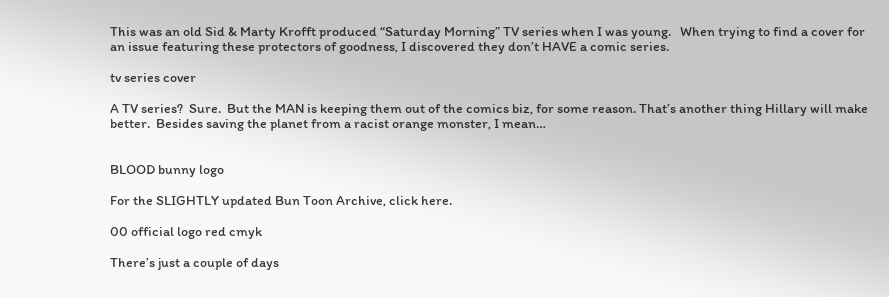This was an old Sid & Marty Krofft produced “Saturday Morning” TV series when I was young.   When trying to find a cover for an issue featuring these protectors of goodness, I discovered they don’t HAVE a comic series.

tv series cover

A TV series?  Sure.  But the MAN is keeping them out of the comics biz, for some reason. That’s another thing Hillary will make better.  Besides saving the planet from a racist orange monster, I mean…


BLOOD bunny logo

For the SLIGHTLY updated Bun Toon Archive, click here.

00 official logo red cmyk

There’s just a couple of days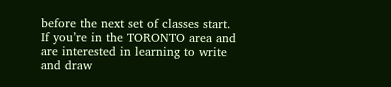before the next set of classes start.  If you’re in the TORONTO area and are interested in learning to write and draw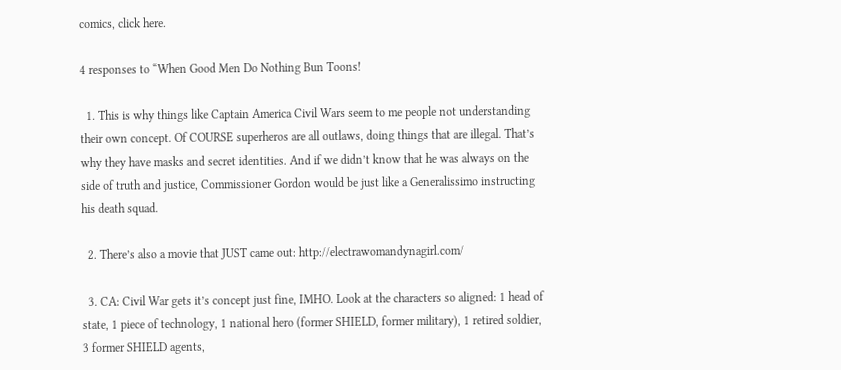comics, click here.

4 responses to “When Good Men Do Nothing Bun Toons!

  1. This is why things like Captain America Civil Wars seem to me people not understanding their own concept. Of COURSE superheros are all outlaws, doing things that are illegal. That’s why they have masks and secret identities. And if we didn’t know that he was always on the side of truth and justice, Commissioner Gordon would be just like a Generalissimo instructing his death squad.

  2. There’s also a movie that JUST came out: http://electrawomandynagirl.com/

  3. CA: Civil War gets it’s concept just fine, IMHO. Look at the characters so aligned: 1 head of state, 1 piece of technology, 1 national hero (former SHIELD, former military), 1 retired soldier, 3 former SHIELD agents,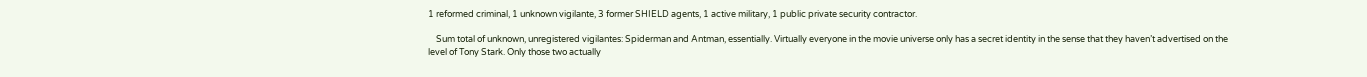1 reformed criminal, 1 unknown vigilante, 3 former SHIELD agents, 1 active military, 1 public private security contractor.

    Sum total of unknown, unregistered vigilantes: Spiderman and Antman, essentially. Virtually everyone in the movie universe only has a secret identity in the sense that they haven’t advertised on the level of Tony Stark. Only those two actually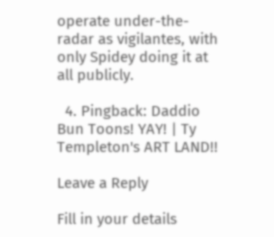operate under-the-radar as vigilantes, with only Spidey doing it at all publicly.

  4. Pingback: Daddio Bun Toons! YAY! | Ty Templeton's ART LAND!!

Leave a Reply

Fill in your details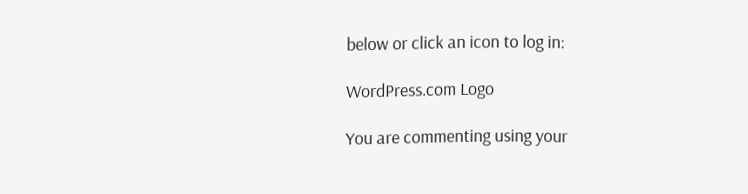below or click an icon to log in:

WordPress.com Logo

You are commenting using your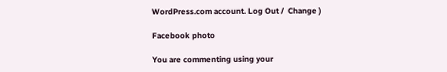WordPress.com account. Log Out /  Change )

Facebook photo

You are commenting using your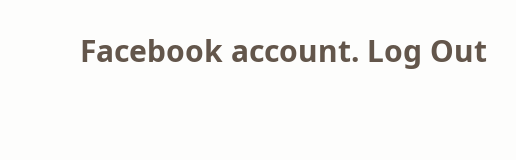Facebook account. Log Out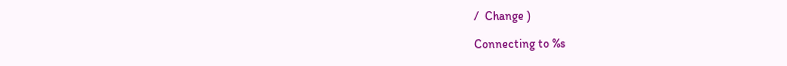/  Change )

Connecting to %s